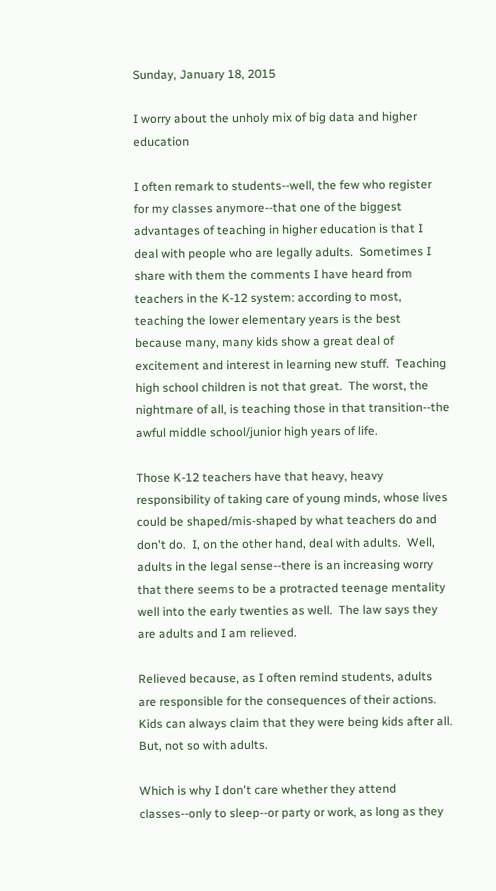Sunday, January 18, 2015

I worry about the unholy mix of big data and higher education

I often remark to students--well, the few who register for my classes anymore--that one of the biggest advantages of teaching in higher education is that I deal with people who are legally adults.  Sometimes I share with them the comments I have heard from teachers in the K-12 system: according to most, teaching the lower elementary years is the best because many, many kids show a great deal of excitement and interest in learning new stuff.  Teaching high school children is not that great.  The worst, the nightmare of all, is teaching those in that transition--the awful middle school/junior high years of life.

Those K-12 teachers have that heavy, heavy responsibility of taking care of young minds, whose lives could be shaped/mis-shaped by what teachers do and don't do.  I, on the other hand, deal with adults.  Well, adults in the legal sense--there is an increasing worry that there seems to be a protracted teenage mentality well into the early twenties as well.  The law says they are adults and I am relieved.

Relieved because, as I often remind students, adults are responsible for the consequences of their actions.  Kids can always claim that they were being kids after all.  But, not so with adults.

Which is why I don't care whether they attend classes--only to sleep--or party or work, as long as they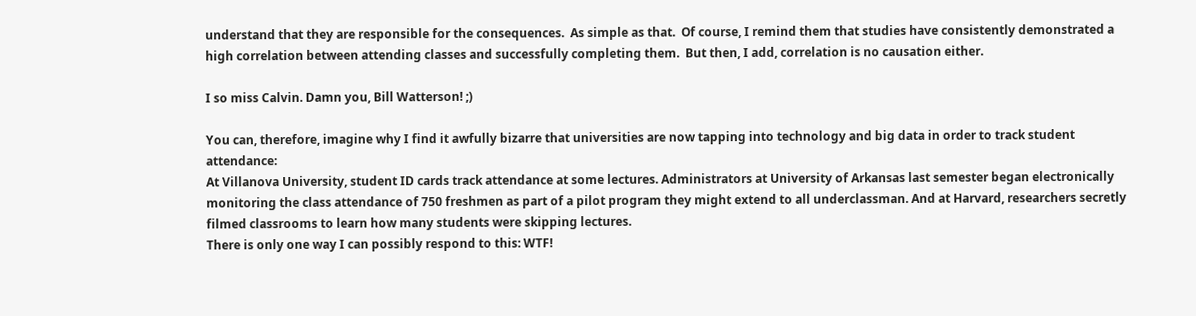understand that they are responsible for the consequences.  As simple as that.  Of course, I remind them that studies have consistently demonstrated a high correlation between attending classes and successfully completing them.  But then, I add, correlation is no causation either.

I so miss Calvin. Damn you, Bill Watterson! ;)

You can, therefore, imagine why I find it awfully bizarre that universities are now tapping into technology and big data in order to track student attendance:
At Villanova University, student ID cards track attendance at some lectures. Administrators at University of Arkansas last semester began electronically monitoring the class attendance of 750 freshmen as part of a pilot program they might extend to all underclassman. And at Harvard, researchers secretly filmed classrooms to learn how many students were skipping lectures.
There is only one way I can possibly respond to this: WTF!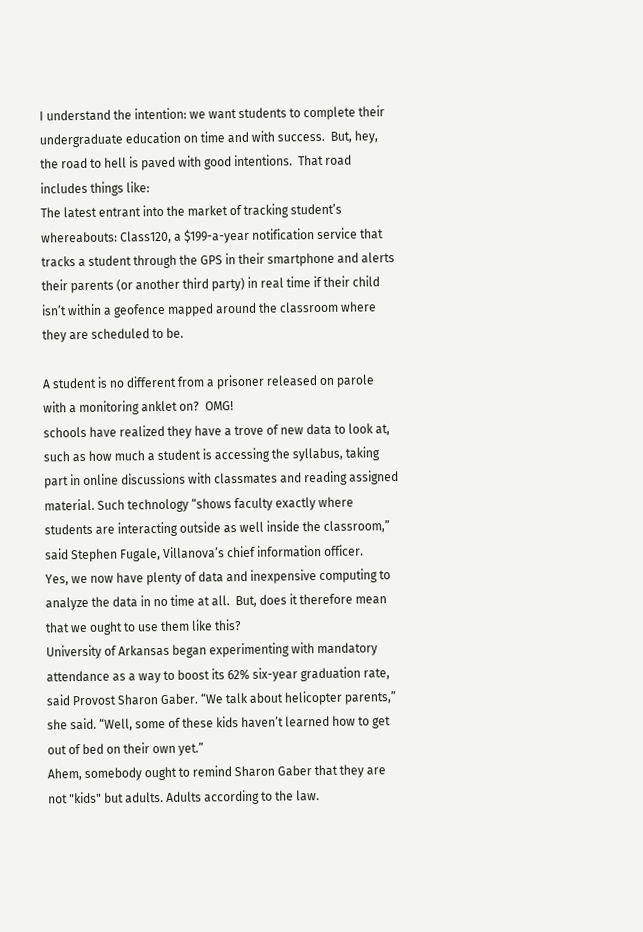I understand the intention: we want students to complete their undergraduate education on time and with success.  But, hey, the road to hell is paved with good intentions.  That road includes things like:
The latest entrant into the market of tracking student’s whereabouts: Class120, a $199-a-year notification service that tracks a student through the GPS in their smartphone and alerts their parents (or another third party) in real time if their child isn’t within a geofence mapped around the classroom where they are scheduled to be.

A student is no different from a prisoner released on parole with a monitoring anklet on?  OMG!
schools have realized they have a trove of new data to look at, such as how much a student is accessing the syllabus, taking part in online discussions with classmates and reading assigned material. Such technology “shows faculty exactly where students are interacting outside as well inside the classroom,” said Stephen Fugale, Villanova’s chief information officer.
Yes, we now have plenty of data and inexpensive computing to analyze the data in no time at all.  But, does it therefore mean that we ought to use them like this?
University of Arkansas began experimenting with mandatory attendance as a way to boost its 62% six-year graduation rate, said Provost Sharon Gaber. “We talk about helicopter parents,” she said. “Well, some of these kids haven’t learned how to get out of bed on their own yet.”
Ahem, somebody ought to remind Sharon Gaber that they are not "kids" but adults. Adults according to the law.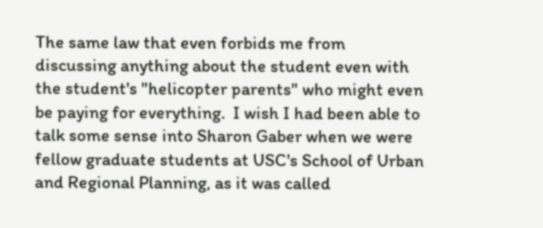The same law that even forbids me from discussing anything about the student even with the student's "helicopter parents" who might even be paying for everything.  I wish I had been able to talk some sense into Sharon Gaber when we were fellow graduate students at USC's School of Urban and Regional Planning, as it was called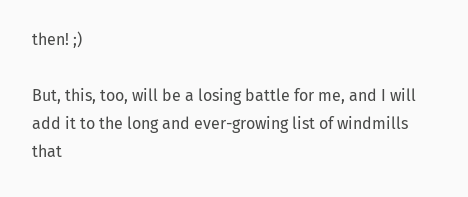then! ;)

But, this, too, will be a losing battle for me, and I will add it to the long and ever-growing list of windmills that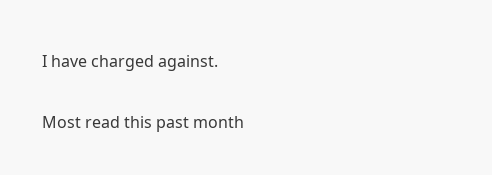I have charged against.

Most read this past month